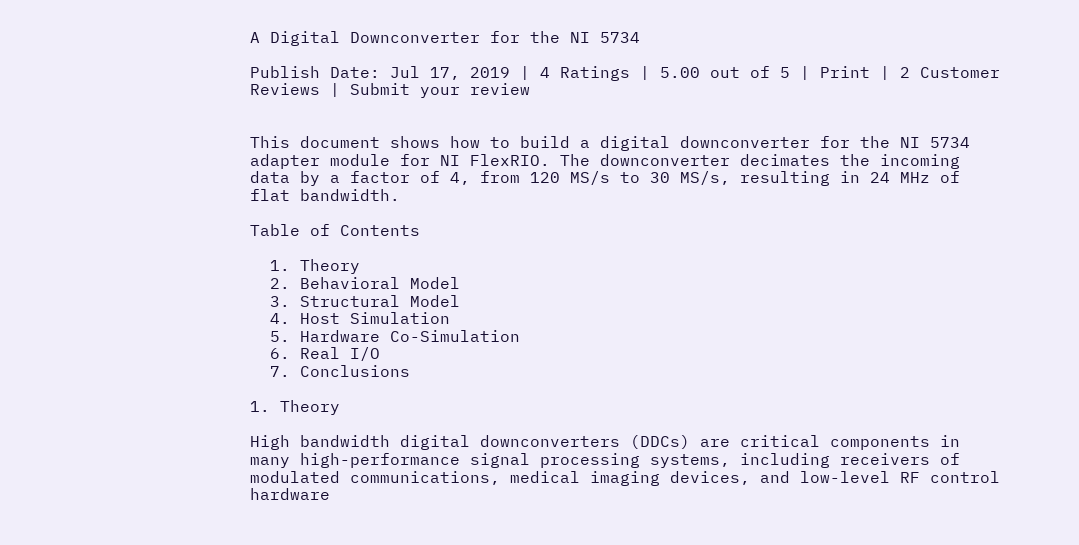A Digital Downconverter for the NI 5734

Publish Date: Jul 17, 2019 | 4 Ratings | 5.00 out of 5 | Print | 2 Customer Reviews | Submit your review


This document shows how to build a digital downconverter for the NI 5734 adapter module for NI FlexRIO. The downconverter decimates the incoming data by a factor of 4, from 120 MS/s to 30 MS/s, resulting in 24 MHz of flat bandwidth.

Table of Contents

  1. Theory
  2. Behavioral Model
  3. Structural Model
  4. Host Simulation
  5. Hardware Co-Simulation
  6. Real I/O
  7. Conclusions

1. Theory

High bandwidth digital downconverters (DDCs) are critical components in many high-performance signal processing systems, including receivers of modulated communications, medical imaging devices, and low-level RF control hardware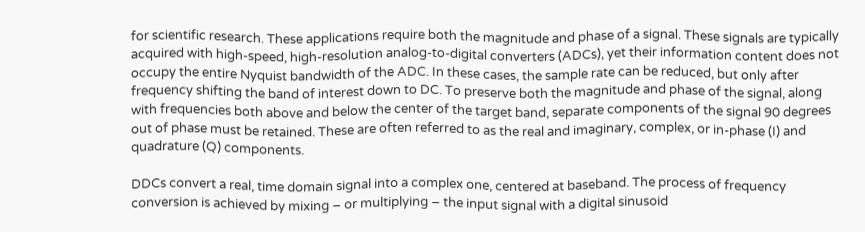for scientific research. These applications require both the magnitude and phase of a signal. These signals are typically acquired with high-speed, high-resolution analog-to-digital converters (ADCs), yet their information content does not occupy the entire Nyquist bandwidth of the ADC. In these cases, the sample rate can be reduced, but only after frequency shifting the band of interest down to DC. To preserve both the magnitude and phase of the signal, along with frequencies both above and below the center of the target band, separate components of the signal 90 degrees out of phase must be retained. These are often referred to as the real and imaginary, complex, or in-phase (I) and quadrature (Q) components.

DDCs convert a real, time domain signal into a complex one, centered at baseband. The process of frequency conversion is achieved by mixing – or multiplying – the input signal with a digital sinusoid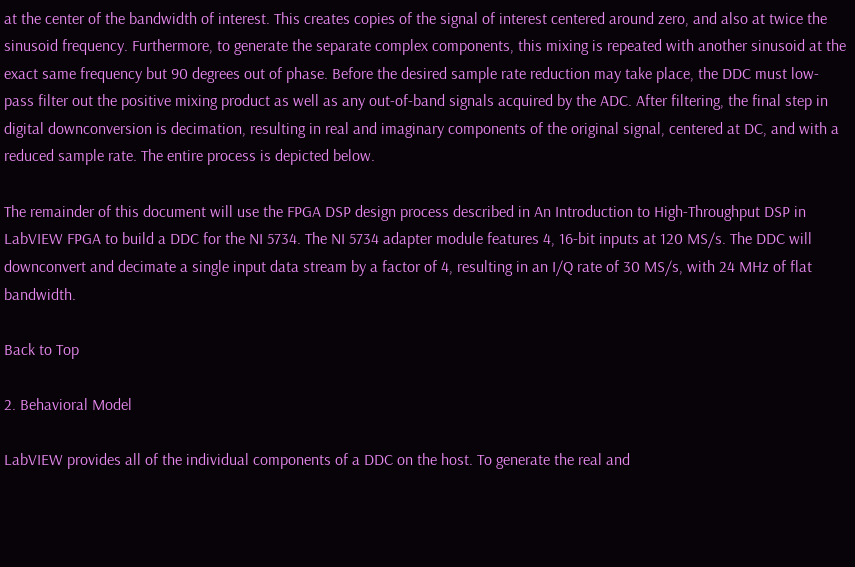at the center of the bandwidth of interest. This creates copies of the signal of interest centered around zero, and also at twice the sinusoid frequency. Furthermore, to generate the separate complex components, this mixing is repeated with another sinusoid at the exact same frequency but 90 degrees out of phase. Before the desired sample rate reduction may take place, the DDC must low-pass filter out the positive mixing product as well as any out-of-band signals acquired by the ADC. After filtering, the final step in digital downconversion is decimation, resulting in real and imaginary components of the original signal, centered at DC, and with a reduced sample rate. The entire process is depicted below.

The remainder of this document will use the FPGA DSP design process described in An Introduction to High-Throughput DSP in LabVIEW FPGA to build a DDC for the NI 5734. The NI 5734 adapter module features 4, 16-bit inputs at 120 MS/s. The DDC will downconvert and decimate a single input data stream by a factor of 4, resulting in an I/Q rate of 30 MS/s, with 24 MHz of flat bandwidth.

Back to Top

2. Behavioral Model

LabVIEW provides all of the individual components of a DDC on the host. To generate the real and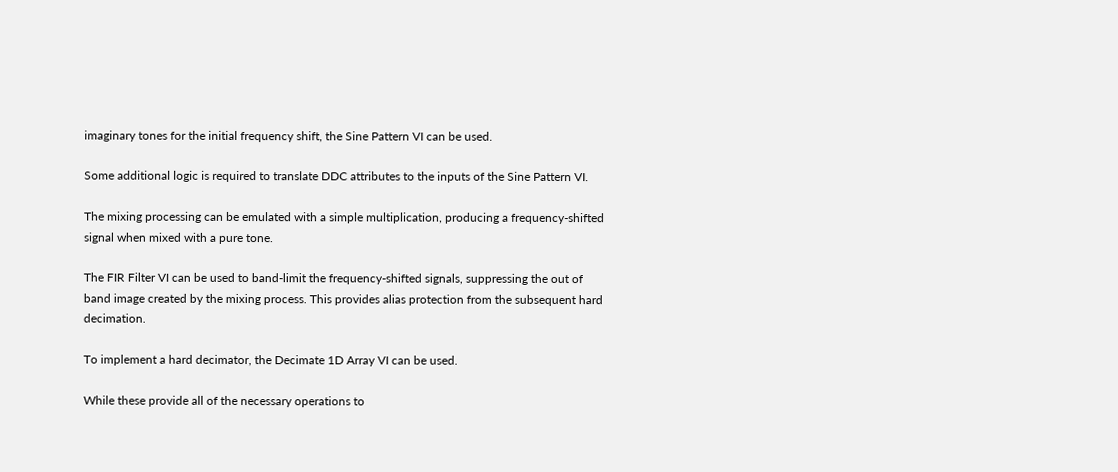imaginary tones for the initial frequency shift, the Sine Pattern VI can be used.

Some additional logic is required to translate DDC attributes to the inputs of the Sine Pattern VI.

The mixing processing can be emulated with a simple multiplication, producing a frequency-shifted signal when mixed with a pure tone.

The FIR Filter VI can be used to band-limit the frequency-shifted signals, suppressing the out of band image created by the mixing process. This provides alias protection from the subsequent hard decimation.

To implement a hard decimator, the Decimate 1D Array VI can be used.

While these provide all of the necessary operations to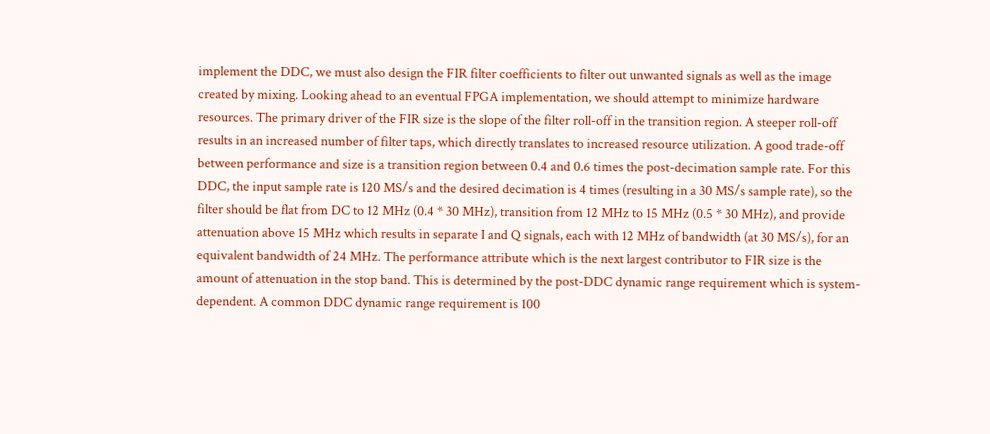implement the DDC, we must also design the FIR filter coefficients to filter out unwanted signals as well as the image created by mixing. Looking ahead to an eventual FPGA implementation, we should attempt to minimize hardware resources. The primary driver of the FIR size is the slope of the filter roll-off in the transition region. A steeper roll-off results in an increased number of filter taps, which directly translates to increased resource utilization. A good trade-off between performance and size is a transition region between 0.4 and 0.6 times the post-decimation sample rate. For this DDC, the input sample rate is 120 MS/s and the desired decimation is 4 times (resulting in a 30 MS/s sample rate), so the filter should be flat from DC to 12 MHz (0.4 * 30 MHz), transition from 12 MHz to 15 MHz (0.5 * 30 MHz), and provide attenuation above 15 MHz which results in separate I and Q signals, each with 12 MHz of bandwidth (at 30 MS/s), for an equivalent bandwidth of 24 MHz. The performance attribute which is the next largest contributor to FIR size is the amount of attenuation in the stop band. This is determined by the post-DDC dynamic range requirement which is system-dependent. A common DDC dynamic range requirement is 100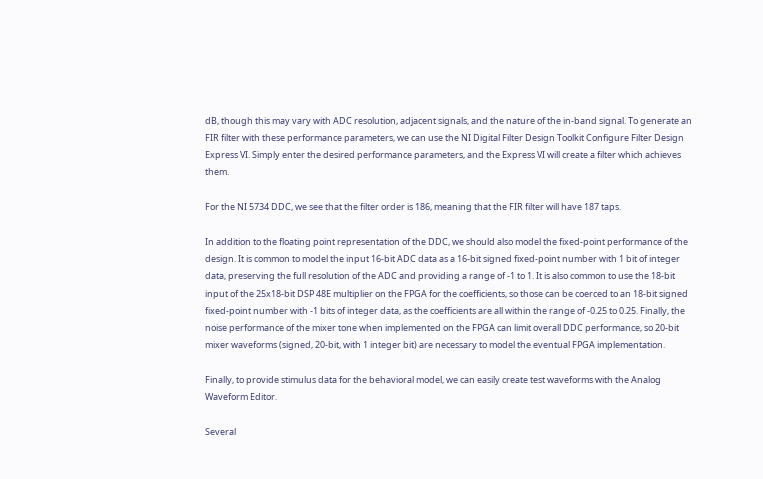dB, though this may vary with ADC resolution, adjacent signals, and the nature of the in-band signal. To generate an FIR filter with these performance parameters, we can use the NI Digital Filter Design Toolkit Configure Filter Design Express VI. Simply enter the desired performance parameters, and the Express VI will create a filter which achieves them.

For the NI 5734 DDC, we see that the filter order is 186, meaning that the FIR filter will have 187 taps.

In addition to the floating point representation of the DDC, we should also model the fixed-point performance of the design. It is common to model the input 16-bit ADC data as a 16-bit signed fixed-point number with 1 bit of integer data, preserving the full resolution of the ADC and providing a range of -1 to 1. It is also common to use the 18-bit input of the 25x18-bit DSP 48E multiplier on the FPGA for the coefficients, so those can be coerced to an 18-bit signed fixed-point number with -1 bits of integer data, as the coefficients are all within the range of -0.25 to 0.25. Finally, the noise performance of the mixer tone when implemented on the FPGA can limit overall DDC performance, so 20-bit mixer waveforms (signed, 20-bit, with 1 integer bit) are necessary to model the eventual FPGA implementation.

Finally, to provide stimulus data for the behavioral model, we can easily create test waveforms with the Analog Waveform Editor.

Several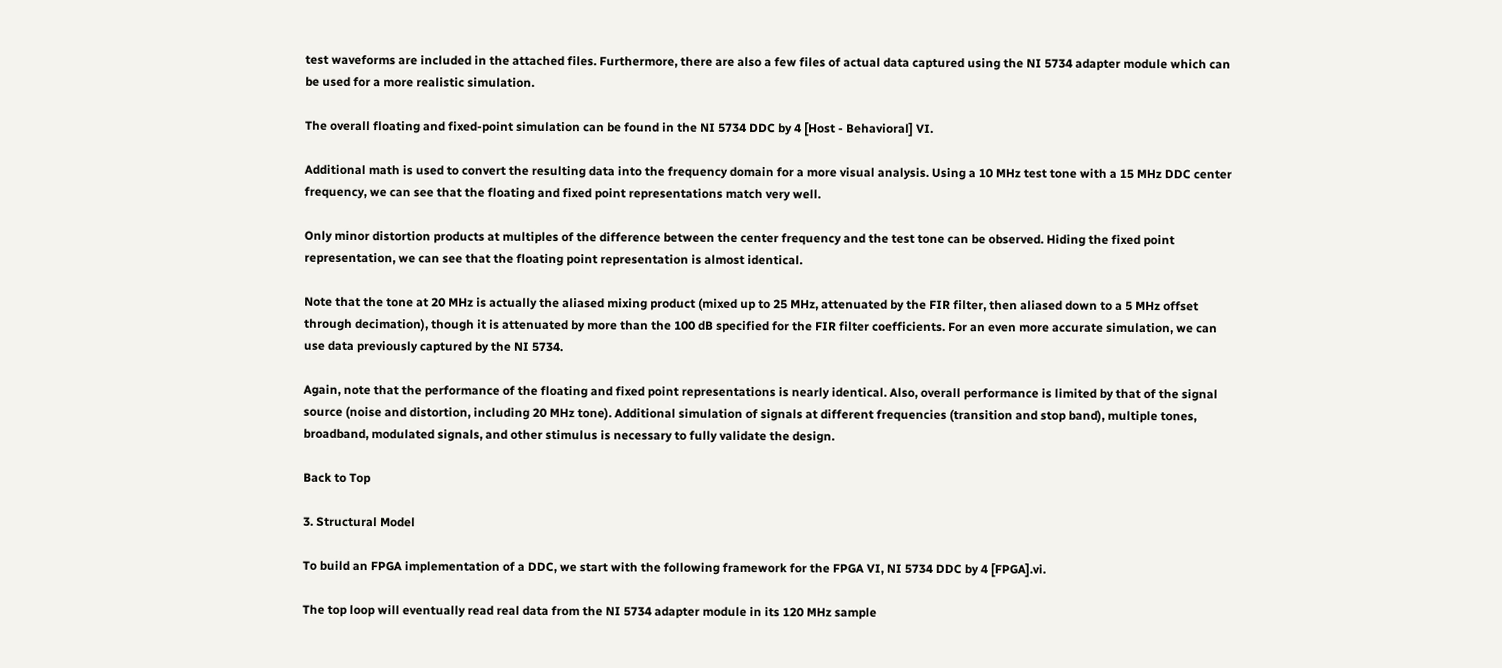test waveforms are included in the attached files. Furthermore, there are also a few files of actual data captured using the NI 5734 adapter module which can be used for a more realistic simulation.

The overall floating and fixed-point simulation can be found in the NI 5734 DDC by 4 [Host - Behavioral] VI.

Additional math is used to convert the resulting data into the frequency domain for a more visual analysis. Using a 10 MHz test tone with a 15 MHz DDC center frequency, we can see that the floating and fixed point representations match very well.

Only minor distortion products at multiples of the difference between the center frequency and the test tone can be observed. Hiding the fixed point representation, we can see that the floating point representation is almost identical.

Note that the tone at 20 MHz is actually the aliased mixing product (mixed up to 25 MHz, attenuated by the FIR filter, then aliased down to a 5 MHz offset through decimation), though it is attenuated by more than the 100 dB specified for the FIR filter coefficients. For an even more accurate simulation, we can use data previously captured by the NI 5734.

Again, note that the performance of the floating and fixed point representations is nearly identical. Also, overall performance is limited by that of the signal source (noise and distortion, including 20 MHz tone). Additional simulation of signals at different frequencies (transition and stop band), multiple tones, broadband, modulated signals, and other stimulus is necessary to fully validate the design.

Back to Top

3. Structural Model

To build an FPGA implementation of a DDC, we start with the following framework for the FPGA VI, NI 5734 DDC by 4 [FPGA].vi.

The top loop will eventually read real data from the NI 5734 adapter module in its 120 MHz sample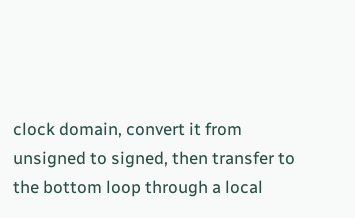clock domain, convert it from unsigned to signed, then transfer to the bottom loop through a local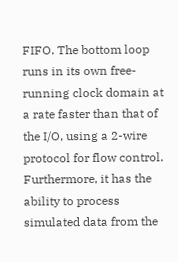FIFO. The bottom loop runs in its own free-running clock domain at a rate faster than that of the I/O, using a 2-wire protocol for flow control. Furthermore, it has the ability to process simulated data from the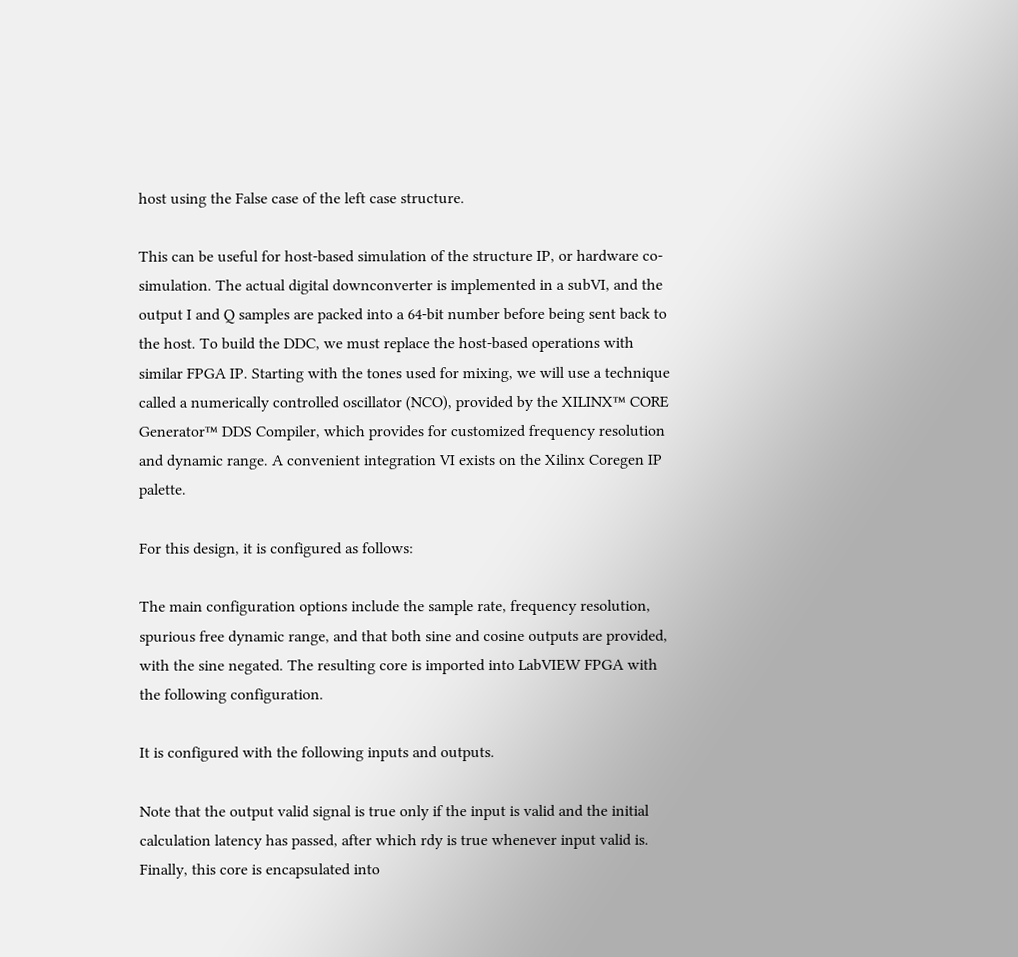host using the False case of the left case structure.

This can be useful for host-based simulation of the structure IP, or hardware co-simulation. The actual digital downconverter is implemented in a subVI, and the output I and Q samples are packed into a 64-bit number before being sent back to the host. To build the DDC, we must replace the host-based operations with similar FPGA IP. Starting with the tones used for mixing, we will use a technique called a numerically controlled oscillator (NCO), provided by the XILINX™ CORE Generator™ DDS Compiler, which provides for customized frequency resolution and dynamic range. A convenient integration VI exists on the Xilinx Coregen IP palette.

For this design, it is configured as follows:

The main configuration options include the sample rate, frequency resolution, spurious free dynamic range, and that both sine and cosine outputs are provided, with the sine negated. The resulting core is imported into LabVIEW FPGA with the following configuration.

It is configured with the following inputs and outputs.

Note that the output valid signal is true only if the input is valid and the initial calculation latency has passed, after which rdy is true whenever input valid is. Finally, this core is encapsulated into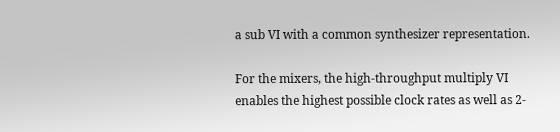a sub VI with a common synthesizer representation.

For the mixers, the high-throughput multiply VI enables the highest possible clock rates as well as 2-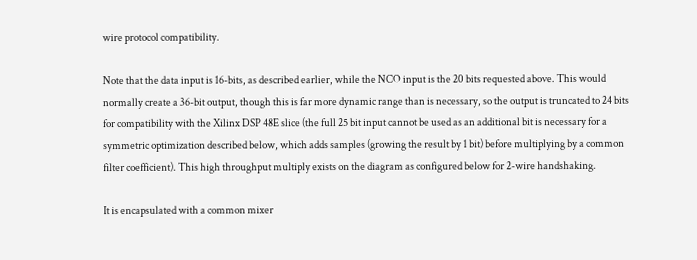wire protocol compatibility.

Note that the data input is 16-bits, as described earlier, while the NCO input is the 20 bits requested above. This would normally create a 36-bit output, though this is far more dynamic range than is necessary, so the output is truncated to 24 bits for compatibility with the Xilinx DSP 48E slice (the full 25 bit input cannot be used as an additional bit is necessary for a symmetric optimization described below, which adds samples (growing the result by 1 bit) before multiplying by a common filter coefficient). This high throughput multiply exists on the diagram as configured below for 2-wire handshaking.

It is encapsulated with a common mixer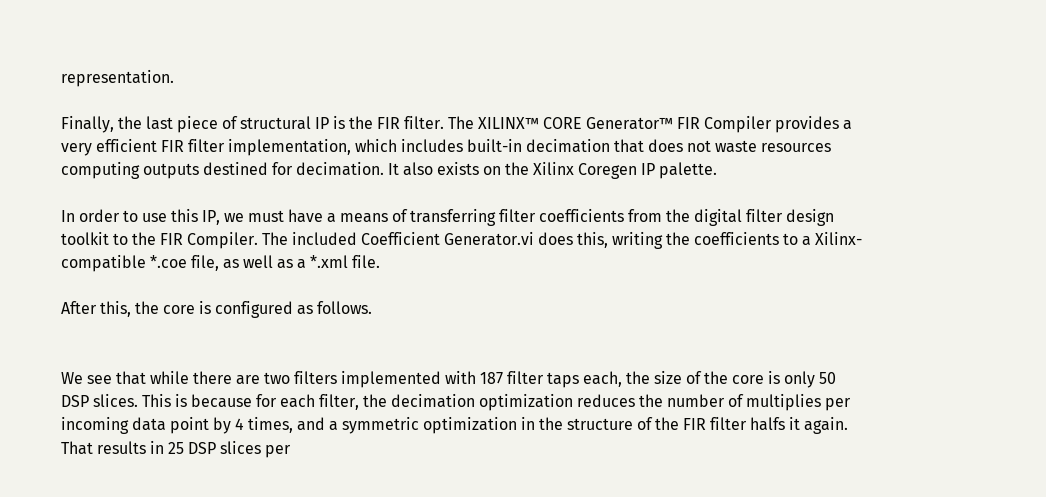representation.

Finally, the last piece of structural IP is the FIR filter. The XILINX™ CORE Generator™ FIR Compiler provides a very efficient FIR filter implementation, which includes built-in decimation that does not waste resources computing outputs destined for decimation. It also exists on the Xilinx Coregen IP palette.

In order to use this IP, we must have a means of transferring filter coefficients from the digital filter design toolkit to the FIR Compiler. The included Coefficient Generator.vi does this, writing the coefficients to a Xilinx-compatible *.coe file, as well as a *.xml file.

After this, the core is configured as follows.


We see that while there are two filters implemented with 187 filter taps each, the size of the core is only 50 DSP slices. This is because for each filter, the decimation optimization reduces the number of multiplies per incoming data point by 4 times, and a symmetric optimization in the structure of the FIR filter halfs it again. That results in 25 DSP slices per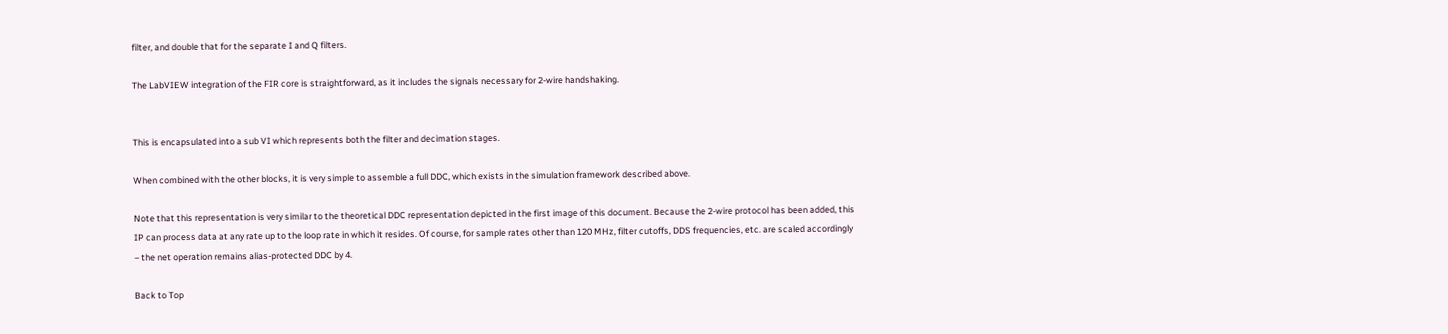filter, and double that for the separate I and Q filters.

The LabVIEW integration of the FIR core is straightforward, as it includes the signals necessary for 2-wire handshaking.


This is encapsulated into a sub VI which represents both the filter and decimation stages.

When combined with the other blocks, it is very simple to assemble a full DDC, which exists in the simulation framework described above.

Note that this representation is very similar to the theoretical DDC representation depicted in the first image of this document. Because the 2-wire protocol has been added, this IP can process data at any rate up to the loop rate in which it resides. Of course, for sample rates other than 120 MHz, filter cutoffs, DDS frequencies, etc. are scaled accordingly – the net operation remains alias-protected DDC by 4.

Back to Top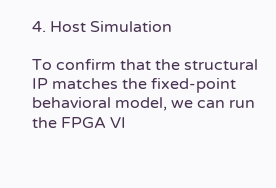4. Host Simulation

To confirm that the structural IP matches the fixed-point behavioral model, we can run the FPGA VI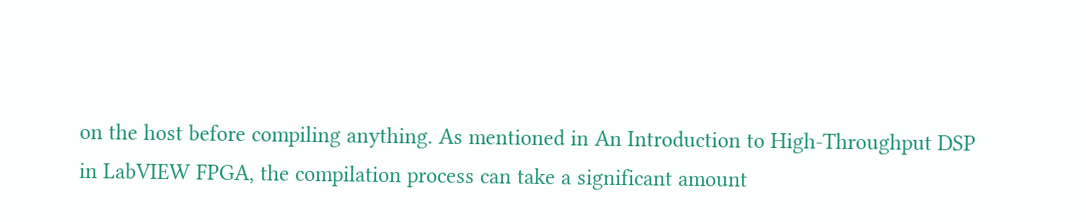on the host before compiling anything. As mentioned in An Introduction to High-Throughput DSP in LabVIEW FPGA, the compilation process can take a significant amount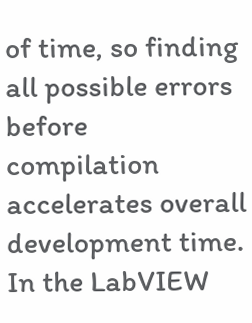of time, so finding all possible errors before compilation accelerates overall development time. In the LabVIEW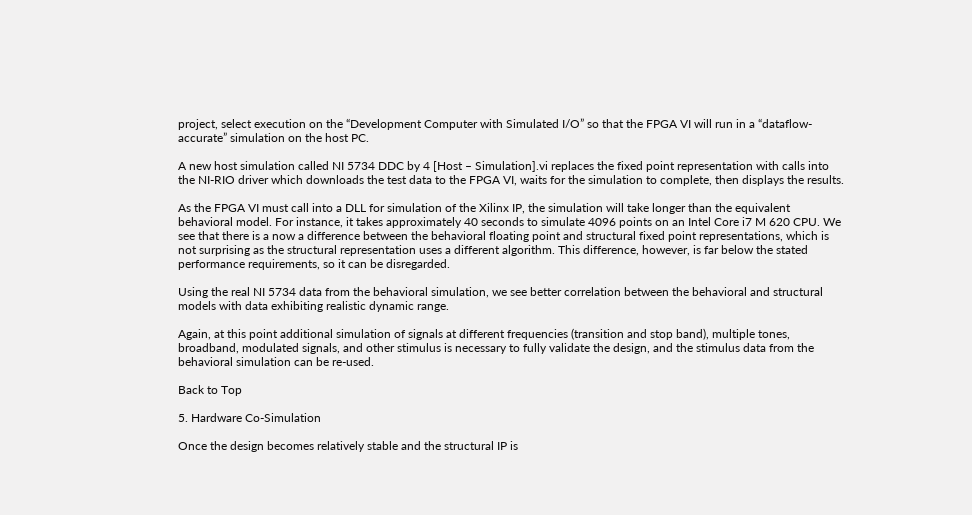project, select execution on the “Development Computer with Simulated I/O” so that the FPGA VI will run in a “dataflow-accurate” simulation on the host PC.

A new host simulation called NI 5734 DDC by 4 [Host – Simulation].vi replaces the fixed point representation with calls into the NI-RIO driver which downloads the test data to the FPGA VI, waits for the simulation to complete, then displays the results.

As the FPGA VI must call into a DLL for simulation of the Xilinx IP, the simulation will take longer than the equivalent behavioral model. For instance, it takes approximately 40 seconds to simulate 4096 points on an Intel Core i7 M 620 CPU. We see that there is a now a difference between the behavioral floating point and structural fixed point representations, which is not surprising as the structural representation uses a different algorithm. This difference, however, is far below the stated performance requirements, so it can be disregarded.

Using the real NI 5734 data from the behavioral simulation, we see better correlation between the behavioral and structural models with data exhibiting realistic dynamic range.

Again, at this point additional simulation of signals at different frequencies (transition and stop band), multiple tones, broadband, modulated signals, and other stimulus is necessary to fully validate the design, and the stimulus data from the behavioral simulation can be re-used.

Back to Top

5. Hardware Co-Simulation

Once the design becomes relatively stable and the structural IP is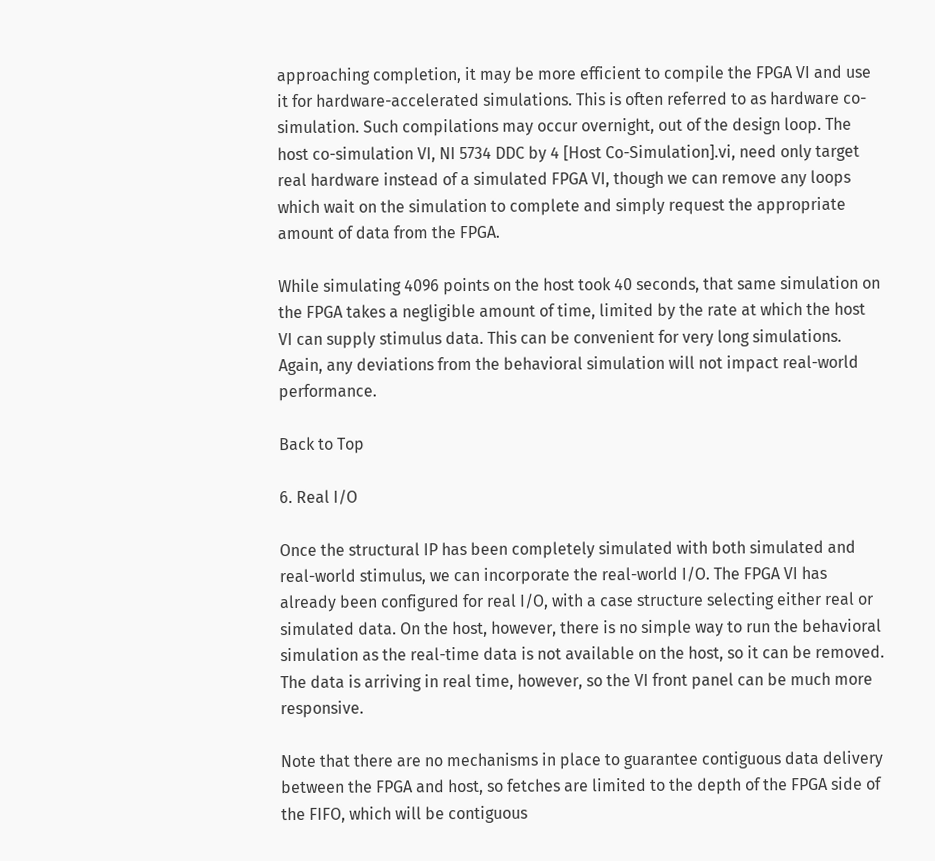approaching completion, it may be more efficient to compile the FPGA VI and use it for hardware-accelerated simulations. This is often referred to as hardware co-simulation. Such compilations may occur overnight, out of the design loop. The host co-simulation VI, NI 5734 DDC by 4 [Host Co-Simulation].vi, need only target real hardware instead of a simulated FPGA VI, though we can remove any loops which wait on the simulation to complete and simply request the appropriate amount of data from the FPGA.

While simulating 4096 points on the host took 40 seconds, that same simulation on the FPGA takes a negligible amount of time, limited by the rate at which the host VI can supply stimulus data. This can be convenient for very long simulations. Again, any deviations from the behavioral simulation will not impact real-world performance.

Back to Top

6. Real I/O

Once the structural IP has been completely simulated with both simulated and real-world stimulus, we can incorporate the real-world I/O. The FPGA VI has already been configured for real I/O, with a case structure selecting either real or simulated data. On the host, however, there is no simple way to run the behavioral simulation as the real-time data is not available on the host, so it can be removed. The data is arriving in real time, however, so the VI front panel can be much more responsive.

Note that there are no mechanisms in place to guarantee contiguous data delivery between the FPGA and host, so fetches are limited to the depth of the FPGA side of the FIFO, which will be contiguous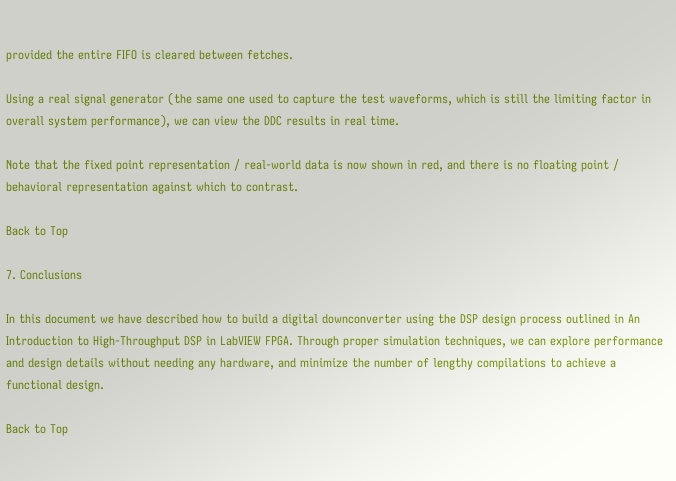provided the entire FIFO is cleared between fetches.

Using a real signal generator (the same one used to capture the test waveforms, which is still the limiting factor in overall system performance), we can view the DDC results in real time.

Note that the fixed point representation / real-world data is now shown in red, and there is no floating point / behavioral representation against which to contrast.

Back to Top

7. Conclusions

In this document we have described how to build a digital downconverter using the DSP design process outlined in An Introduction to High-Throughput DSP in LabVIEW FPGA. Through proper simulation techniques, we can explore performance and design details without needing any hardware, and minimize the number of lengthy compilations to achieve a functional design.

Back to Top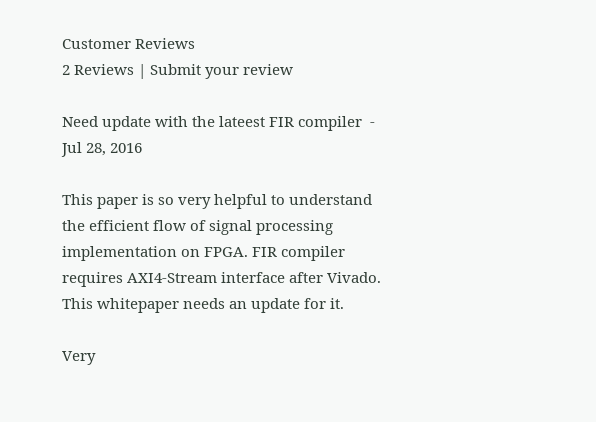Customer Reviews
2 Reviews | Submit your review

Need update with the lateest FIR compiler  - Jul 28, 2016

This paper is so very helpful to understand the efficient flow of signal processing implementation on FPGA. FIR compiler requires AXI4-Stream interface after Vivado. This whitepaper needs an update for it.

Very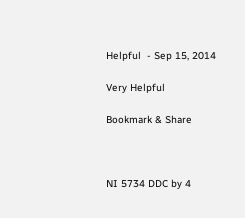Helpful  - Sep 15, 2014

Very Helpful

Bookmark & Share



NI 5734 DDC by 4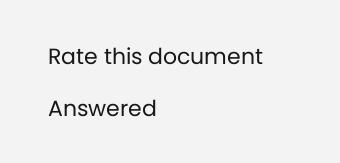Rate this document

Answered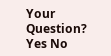Your Question?
Yes No